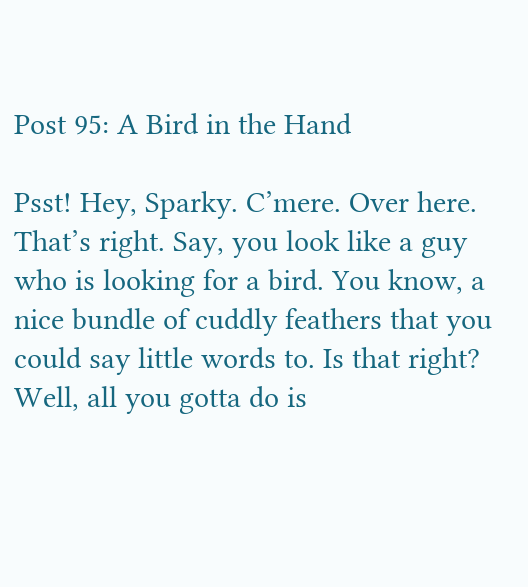Post 95: A Bird in the Hand

Psst! Hey, Sparky. C’mere. Over here. That’s right. Say, you look like a guy who is looking for a bird. You know, a nice bundle of cuddly feathers that you could say little words to. Is that right? Well, all you gotta do is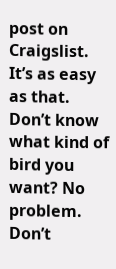post on Craigslist. It’s as easy as that. Don’t know what kind of bird you want? No problem. Don’t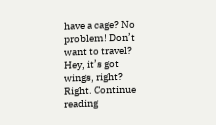have a cage? No problem! Don’t want to travel? Hey, it’s got wings, right? Right. Continue reading